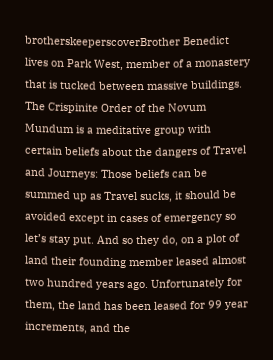brotherskeeperscoverBrother Benedict lives on Park West, member of a monastery that is tucked between massive buildings. The Crispinite Order of the Novum Mundum is a meditative group with certain beliefs about the dangers of Travel and Journeys: Those beliefs can be summed up as Travel sucks, it should be avoided except in cases of emergency so let’s stay put. And so they do, on a plot of land their founding member leased almost two hundred years ago. Unfortunately for them, the land has been leased for 99 year increments, and the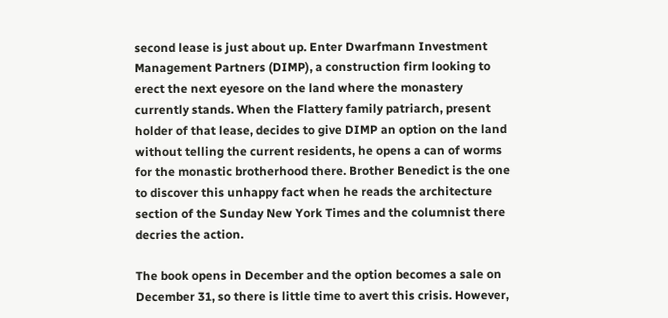second lease is just about up. Enter Dwarfmann Investment Management Partners (DIMP), a construction firm looking to erect the next eyesore on the land where the monastery currently stands. When the Flattery family patriarch, present holder of that lease, decides to give DIMP an option on the land without telling the current residents, he opens a can of worms for the monastic brotherhood there. Brother Benedict is the one to discover this unhappy fact when he reads the architecture section of the Sunday New York Times and the columnist there decries the action.

The book opens in December and the option becomes a sale on December 31, so there is little time to avert this crisis. However,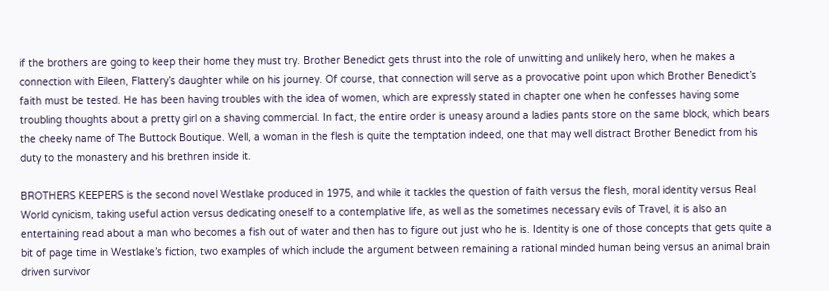if the brothers are going to keep their home they must try. Brother Benedict gets thrust into the role of unwitting and unlikely hero, when he makes a connection with Eileen, Flattery’s daughter while on his journey. Of course, that connection will serve as a provocative point upon which Brother Benedict’s faith must be tested. He has been having troubles with the idea of women, which are expressly stated in chapter one when he confesses having some troubling thoughts about a pretty girl on a shaving commercial. In fact, the entire order is uneasy around a ladies pants store on the same block, which bears the cheeky name of The Buttock Boutique. Well, a woman in the flesh is quite the temptation indeed, one that may well distract Brother Benedict from his duty to the monastery and his brethren inside it.

BROTHERS KEEPERS is the second novel Westlake produced in 1975, and while it tackles the question of faith versus the flesh, moral identity versus Real World cynicism, taking useful action versus dedicating oneself to a contemplative life, as well as the sometimes necessary evils of Travel, it is also an entertaining read about a man who becomes a fish out of water and then has to figure out just who he is. Identity is one of those concepts that gets quite a bit of page time in Westlake’s fiction, two examples of which include the argument between remaining a rational minded human being versus an animal brain driven survivor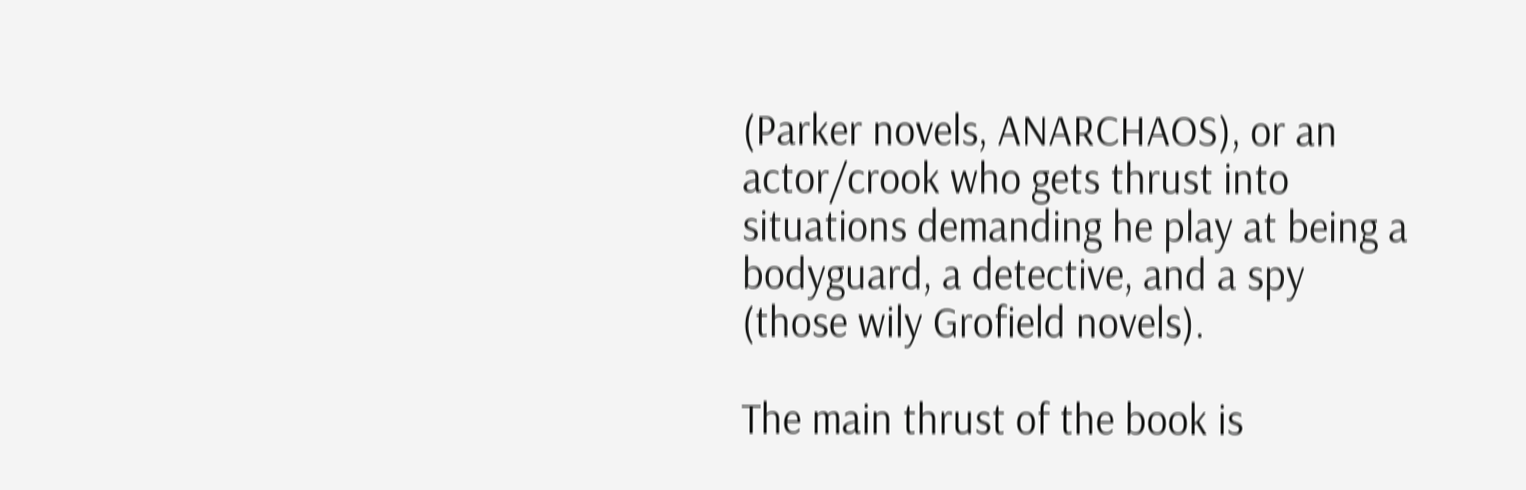(Parker novels, ANARCHAOS), or an actor/crook who gets thrust into situations demanding he play at being a bodyguard, a detective, and a spy (those wily Grofield novels).

The main thrust of the book is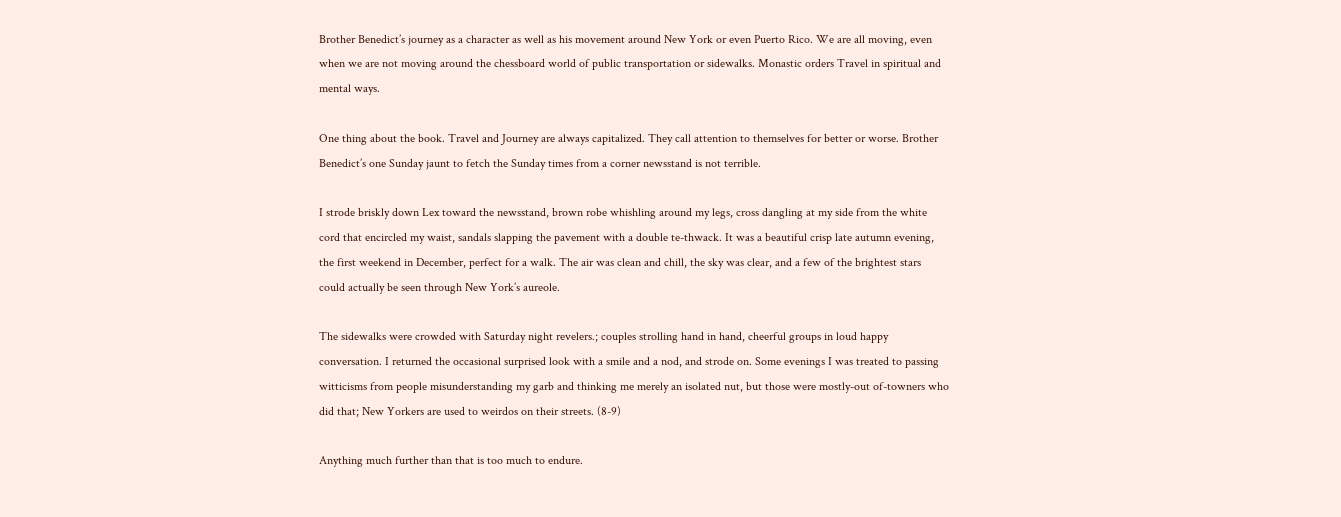Brother Benedict’s journey as a character as well as his movement around New York or even Puerto Rico. We are all moving, even when we are not moving around the chessboard world of public transportation or sidewalks. Monastic orders Travel in spiritual and mental ways.

One thing about the book. Travel and Journey are always capitalized. They call attention to themselves for better or worse. Brother Benedict’s one Sunday jaunt to fetch the Sunday times from a corner newsstand is not terrible.

I strode briskly down Lex toward the newsstand, brown robe whishling around my legs, cross dangling at my side from the white cord that encircled my waist, sandals slapping the pavement with a double te-thwack. It was a beautiful crisp late autumn evening, the first weekend in December, perfect for a walk. The air was clean and chill, the sky was clear, and a few of the brightest stars could actually be seen through New York’s aureole.

The sidewalks were crowded with Saturday night revelers.; couples strolling hand in hand, cheerful groups in loud happy conversation. I returned the occasional surprised look with a smile and a nod, and strode on. Some evenings I was treated to passing witticisms from people misunderstanding my garb and thinking me merely an isolated nut, but those were mostly-out of-towners who did that; New Yorkers are used to weirdos on their streets. (8-9)

Anything much further than that is too much to endure.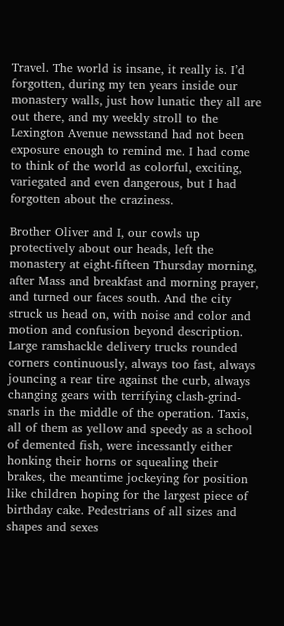Travel. The world is insane, it really is. I’d forgotten, during my ten years inside our monastery walls, just how lunatic they all are out there, and my weekly stroll to the Lexington Avenue newsstand had not been exposure enough to remind me. I had come to think of the world as colorful, exciting, variegated and even dangerous, but I had forgotten about the craziness.

Brother Oliver and I, our cowls up protectively about our heads, left the monastery at eight-fifteen Thursday morning, after Mass and breakfast and morning prayer, and turned our faces south. And the city struck us head on, with noise and color and motion and confusion beyond description. Large ramshackle delivery trucks rounded corners continuously, always too fast, always jouncing a rear tire against the curb, always changing gears with terrifying clash-grind-snarls in the middle of the operation. Taxis, all of them as yellow and speedy as a school of demented fish, were incessantly either honking their horns or squealing their brakes, the meantime jockeying for position like children hoping for the largest piece of birthday cake. Pedestrians of all sizes and shapes and sexes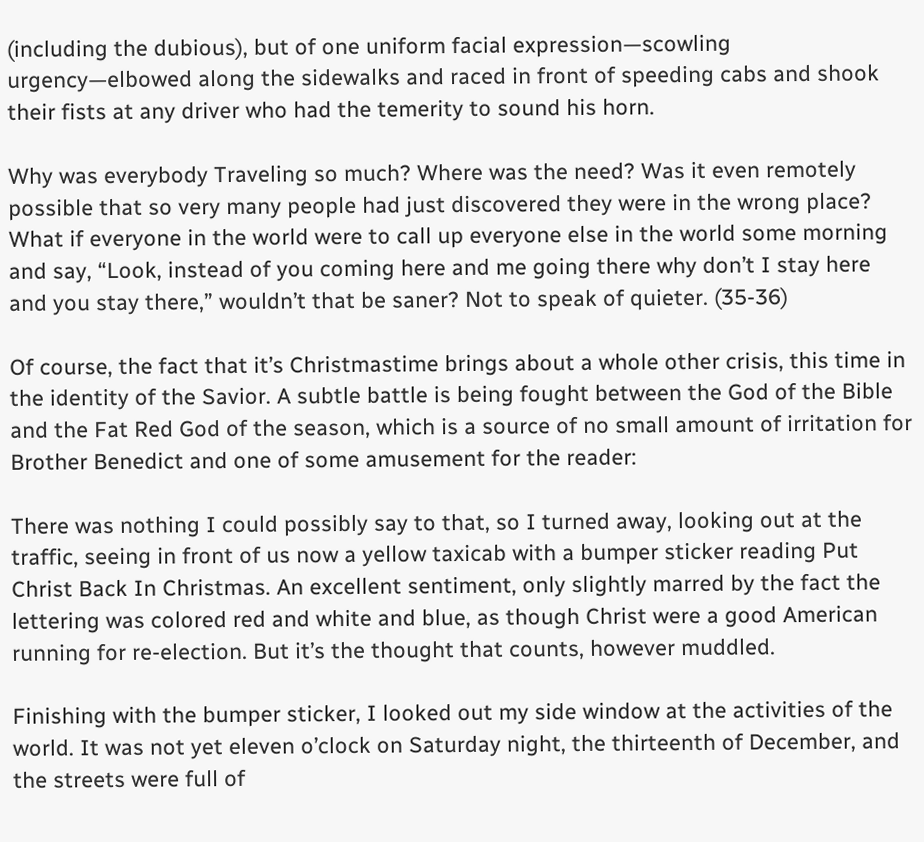(including the dubious), but of one uniform facial expression—scowling urgency—elbowed along the sidewalks and raced in front of speeding cabs and shook their fists at any driver who had the temerity to sound his horn.

Why was everybody Traveling so much? Where was the need? Was it even remotely possible that so very many people had just discovered they were in the wrong place? What if everyone in the world were to call up everyone else in the world some morning and say, “Look, instead of you coming here and me going there why don’t I stay here and you stay there,” wouldn’t that be saner? Not to speak of quieter. (35-36)

Of course, the fact that it’s Christmastime brings about a whole other crisis, this time in the identity of the Savior. A subtle battle is being fought between the God of the Bible and the Fat Red God of the season, which is a source of no small amount of irritation for Brother Benedict and one of some amusement for the reader:

There was nothing I could possibly say to that, so I turned away, looking out at the traffic, seeing in front of us now a yellow taxicab with a bumper sticker reading Put Christ Back In Christmas. An excellent sentiment, only slightly marred by the fact the lettering was colored red and white and blue, as though Christ were a good American running for re-election. But it’s the thought that counts, however muddled.

Finishing with the bumper sticker, I looked out my side window at the activities of the world. It was not yet eleven o’clock on Saturday night, the thirteenth of December, and the streets were full of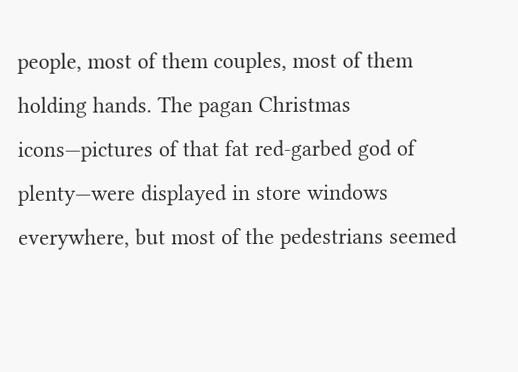people, most of them couples, most of them holding hands. The pagan Christmas icons—pictures of that fat red-garbed god of plenty—were displayed in store windows everywhere, but most of the pedestrians seemed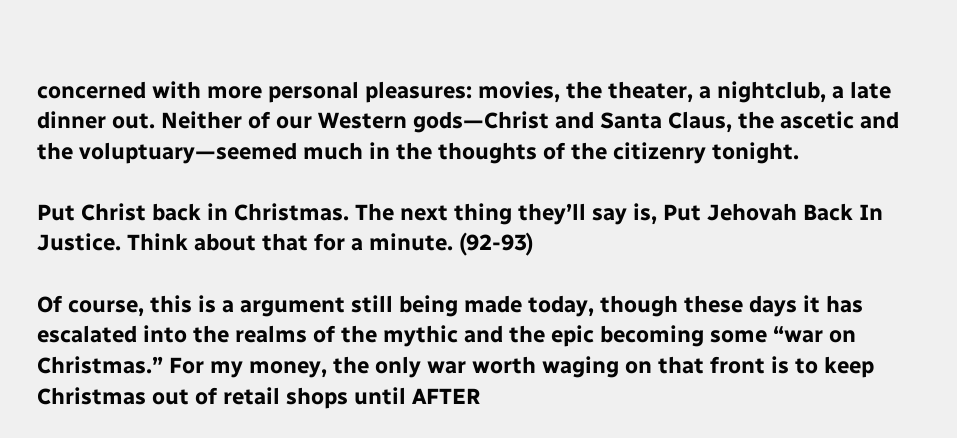concerned with more personal pleasures: movies, the theater, a nightclub, a late dinner out. Neither of our Western gods—Christ and Santa Claus, the ascetic and the voluptuary—seemed much in the thoughts of the citizenry tonight.

Put Christ back in Christmas. The next thing they’ll say is, Put Jehovah Back In Justice. Think about that for a minute. (92-93)

Of course, this is a argument still being made today, though these days it has escalated into the realms of the mythic and the epic becoming some “war on Christmas.” For my money, the only war worth waging on that front is to keep Christmas out of retail shops until AFTER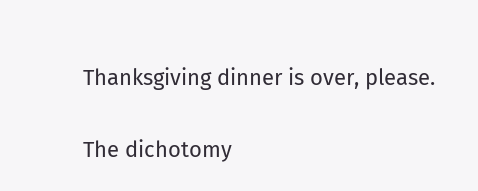Thanksgiving dinner is over, please.

The dichotomy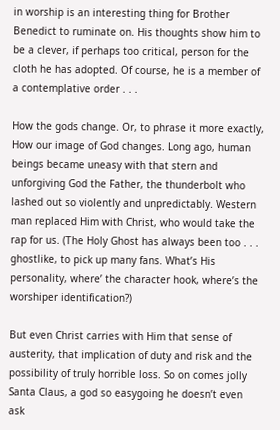in worship is an interesting thing for Brother Benedict to ruminate on. His thoughts show him to be a clever, if perhaps too critical, person for the cloth he has adopted. Of course, he is a member of a contemplative order . . .

How the gods change. Or, to phrase it more exactly, How our image of God changes. Long ago, human beings became uneasy with that stern and unforgiving God the Father, the thunderbolt who lashed out so violently and unpredictably. Western man replaced Him with Christ, who would take the rap for us. (The Holy Ghost has always been too . . . ghostlike, to pick up many fans. What’s His personality, where’ the character hook, where’s the worshiper identification?)

But even Christ carries with Him that sense of austerity, that implication of duty and risk and the possibility of truly horrible loss. So on comes jolly Santa Claus, a god so easygoing he doesn’t even ask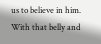us to believe in him. With that belly and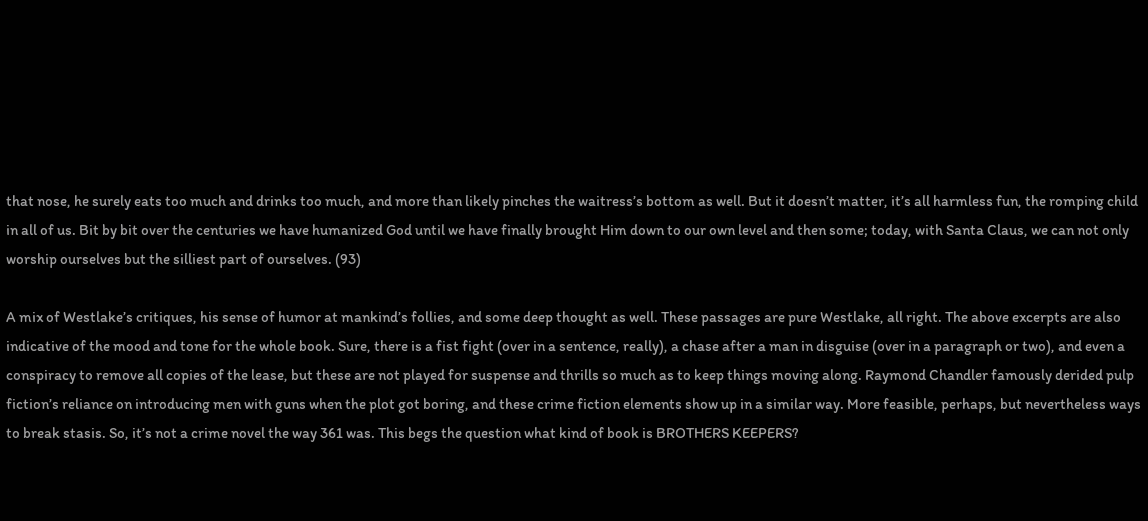that nose, he surely eats too much and drinks too much, and more than likely pinches the waitress’s bottom as well. But it doesn’t matter, it’s all harmless fun, the romping child in all of us. Bit by bit over the centuries we have humanized God until we have finally brought Him down to our own level and then some; today, with Santa Claus, we can not only worship ourselves but the silliest part of ourselves. (93)

A mix of Westlake’s critiques, his sense of humor at mankind’s follies, and some deep thought as well. These passages are pure Westlake, all right. The above excerpts are also indicative of the mood and tone for the whole book. Sure, there is a fist fight (over in a sentence, really), a chase after a man in disguise (over in a paragraph or two), and even a conspiracy to remove all copies of the lease, but these are not played for suspense and thrills so much as to keep things moving along. Raymond Chandler famously derided pulp fiction’s reliance on introducing men with guns when the plot got boring, and these crime fiction elements show up in a similar way. More feasible, perhaps, but nevertheless ways to break stasis. So, it’s not a crime novel the way 361 was. This begs the question what kind of book is BROTHERS KEEPERS?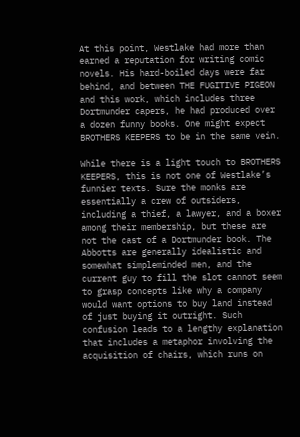At this point, Westlake had more than earned a reputation for writing comic novels. His hard-boiled days were far behind, and between THE FUGITIVE PIGEON and this work, which includes three Dortmunder capers, he had produced over a dozen funny books. One might expect BROTHERS KEEPERS to be in the same vein.

While there is a light touch to BROTHERS KEEPERS, this is not one of Westlake’s funnier texts. Sure the monks are essentially a crew of outsiders, including a thief, a lawyer, and a boxer among their membership, but these are not the cast of a Dortmunder book. The Abbotts are generally idealistic and somewhat simpleminded men, and the current guy to fill the slot cannot seem to grasp concepts like why a company would want options to buy land instead of just buying it outright. Such confusion leads to a lengthy explanation that includes a metaphor involving the acquisition of chairs, which runs on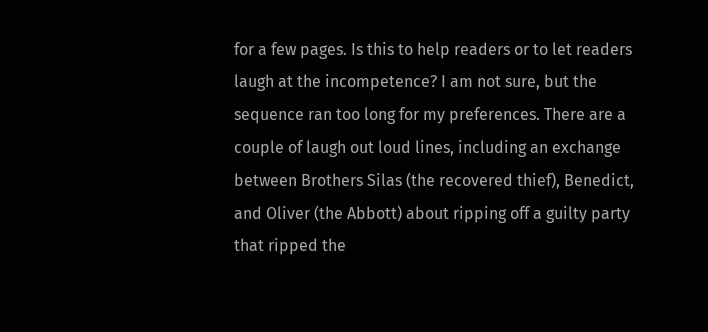for a few pages. Is this to help readers or to let readers laugh at the incompetence? I am not sure, but the sequence ran too long for my preferences. There are a couple of laugh out loud lines, including an exchange between Brothers Silas (the recovered thief), Benedict, and Oliver (the Abbott) about ripping off a guilty party that ripped the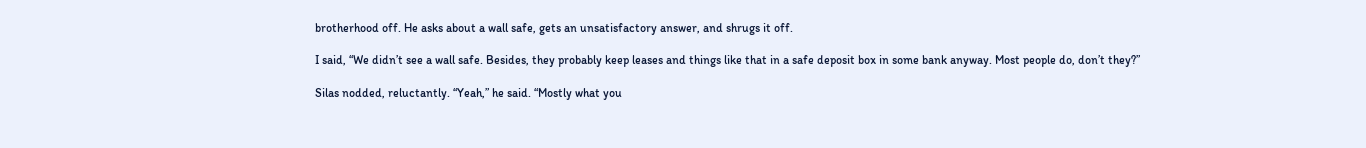brotherhood off. He asks about a wall safe, gets an unsatisfactory answer, and shrugs it off.

I said, “We didn’t see a wall safe. Besides, they probably keep leases and things like that in a safe deposit box in some bank anyway. Most people do, don’t they?”

Silas nodded, reluctantly. “Yeah,” he said. “Mostly what you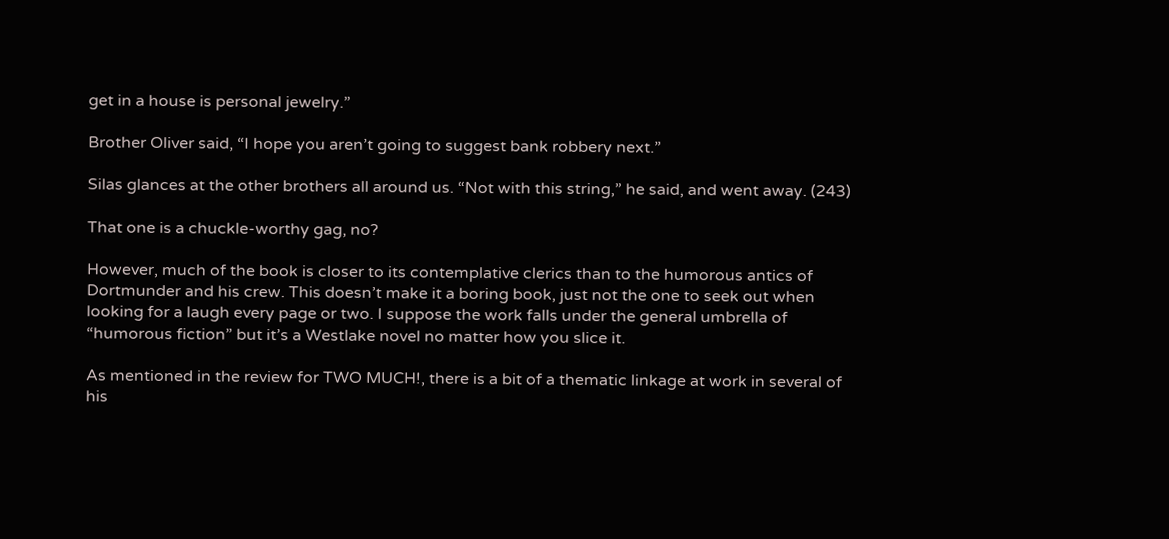get in a house is personal jewelry.”

Brother Oliver said, “I hope you aren’t going to suggest bank robbery next.”

Silas glances at the other brothers all around us. “Not with this string,” he said, and went away. (243)

That one is a chuckle-worthy gag, no?

However, much of the book is closer to its contemplative clerics than to the humorous antics of Dortmunder and his crew. This doesn’t make it a boring book, just not the one to seek out when looking for a laugh every page or two. I suppose the work falls under the general umbrella of “humorous fiction” but it’s a Westlake novel no matter how you slice it.

As mentioned in the review for TWO MUCH!, there is a bit of a thematic linkage at work in several of his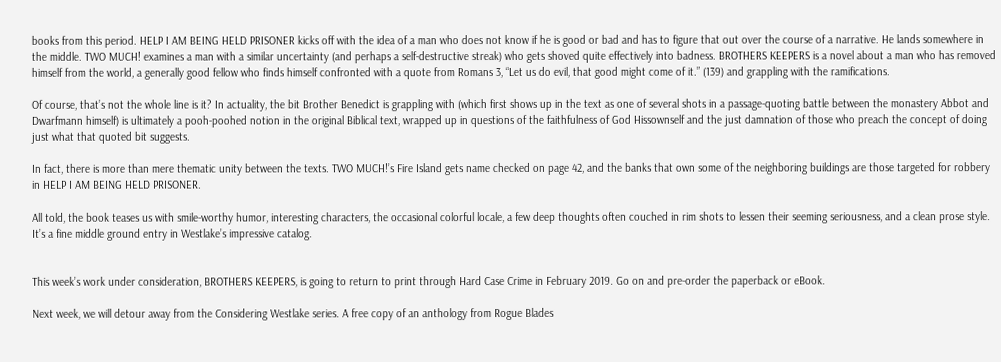books from this period. HELP I AM BEING HELD PRISONER kicks off with the idea of a man who does not know if he is good or bad and has to figure that out over the course of a narrative. He lands somewhere in the middle. TWO MUCH! examines a man with a similar uncertainty (and perhaps a self-destructive streak) who gets shoved quite effectively into badness. BROTHERS KEEPERS is a novel about a man who has removed himself from the world, a generally good fellow who finds himself confronted with a quote from Romans 3, “Let us do evil, that good might come of it.” (139) and grappling with the ramifications.

Of course, that’s not the whole line is it? In actuality, the bit Brother Benedict is grappling with (which first shows up in the text as one of several shots in a passage-quoting battle between the monastery Abbot and Dwarfmann himself) is ultimately a pooh-poohed notion in the original Biblical text, wrapped up in questions of the faithfulness of God Hissownself and the just damnation of those who preach the concept of doing just what that quoted bit suggests.

In fact, there is more than mere thematic unity between the texts. TWO MUCH!’s Fire Island gets name checked on page 42, and the banks that own some of the neighboring buildings are those targeted for robbery in HELP I AM BEING HELD PRISONER.

All told, the book teases us with smile-worthy humor, interesting characters, the occasional colorful locale, a few deep thoughts often couched in rim shots to lessen their seeming seriousness, and a clean prose style. It’s a fine middle ground entry in Westlake’s impressive catalog.


This week’s work under consideration, BROTHERS KEEPERS, is going to return to print through Hard Case Crime in February 2019. Go on and pre-order the paperback or eBook.

Next week, we will detour away from the Considering Westlake series. A free copy of an anthology from Rogue Blades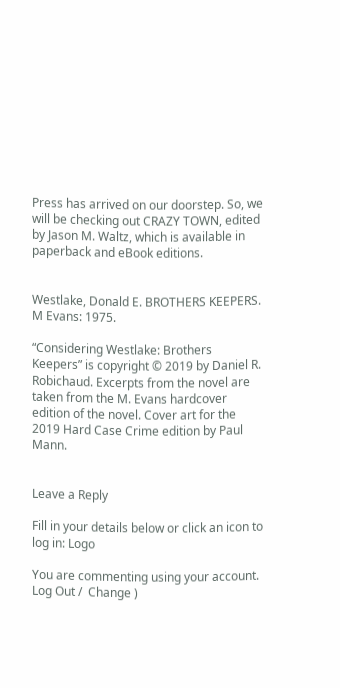Press has arrived on our doorstep. So, we will be checking out CRAZY TOWN, edited by Jason M. Waltz, which is available in paperback and eBook editions.


Westlake, Donald E. BROTHERS KEEPERS. M Evans: 1975.

“Considering Westlake: Brothers Keepers” is copyright © 2019 by Daniel R. Robichaud. Excerpts from the novel are taken from the M. Evans hardcover edition of the novel. Cover art for the 2019 Hard Case Crime edition by Paul Mann.


Leave a Reply

Fill in your details below or click an icon to log in: Logo

You are commenting using your account. Log Out /  Change )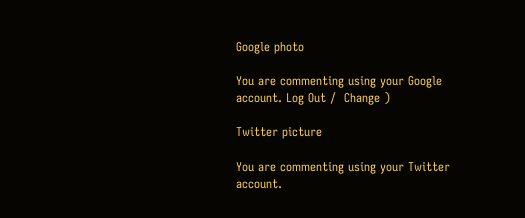Google photo

You are commenting using your Google account. Log Out /  Change )

Twitter picture

You are commenting using your Twitter account.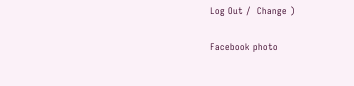Log Out /  Change )

Facebook photo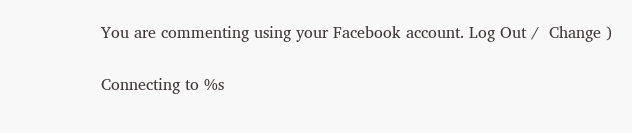You are commenting using your Facebook account. Log Out /  Change )

Connecting to %s